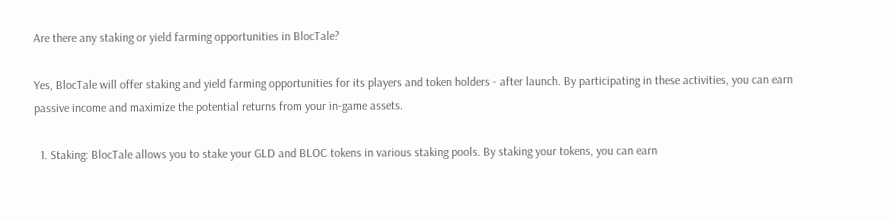Are there any staking or yield farming opportunities in BlocTale?

Yes, BlocTale will offer staking and yield farming opportunities for its players and token holders - after launch. By participating in these activities, you can earn passive income and maximize the potential returns from your in-game assets.

  1. Staking: BlocTale allows you to stake your GLD and BLOC tokens in various staking pools. By staking your tokens, you can earn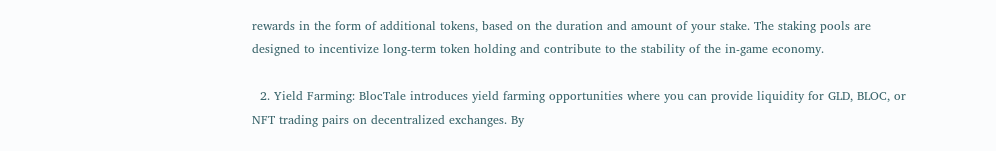rewards in the form of additional tokens, based on the duration and amount of your stake. The staking pools are designed to incentivize long-term token holding and contribute to the stability of the in-game economy.

  2. Yield Farming: BlocTale introduces yield farming opportunities where you can provide liquidity for GLD, BLOC, or NFT trading pairs on decentralized exchanges. By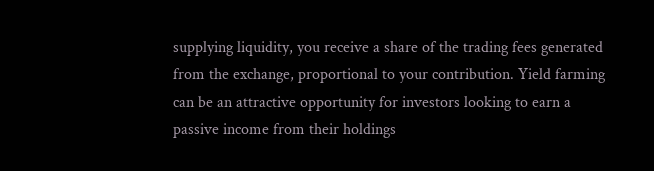supplying liquidity, you receive a share of the trading fees generated from the exchange, proportional to your contribution. Yield farming can be an attractive opportunity for investors looking to earn a passive income from their holdings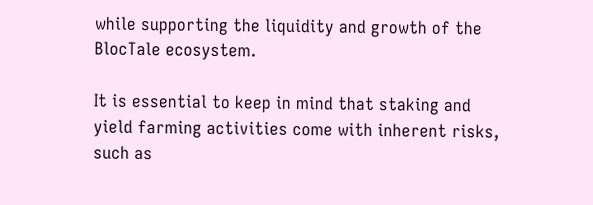while supporting the liquidity and growth of the BlocTale ecosystem.

It is essential to keep in mind that staking and yield farming activities come with inherent risks, such as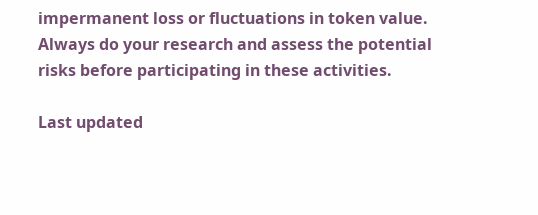impermanent loss or fluctuations in token value. Always do your research and assess the potential risks before participating in these activities.

Last updated